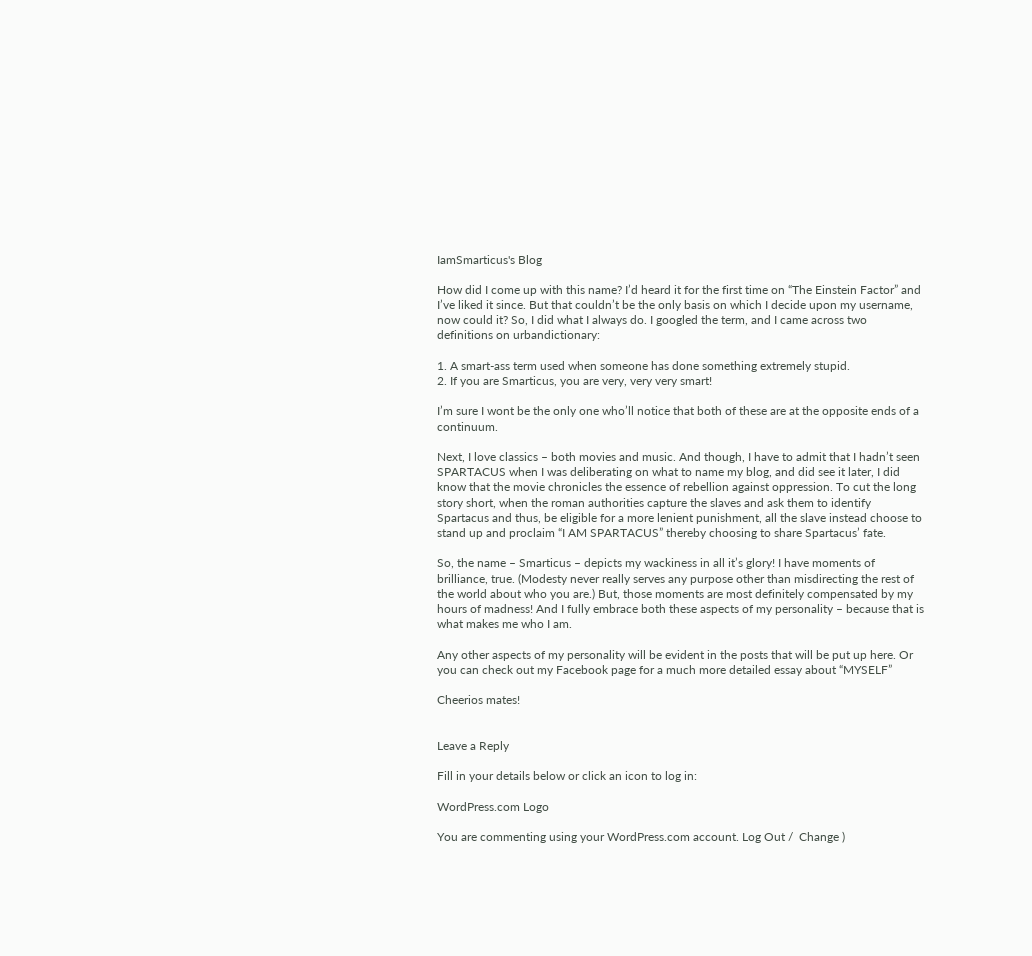IamSmarticus's Blog

How did I come up with this name? I’d heard it for the first time on “The Einstein Factor” and I’ve liked it since. But that couldn’t be the only basis on which I decide upon my username, now could it? So, I did what I always do. I googled the term, and I came across two definitions on urbandictionary:

1. A smart-ass term used when someone has done something extremely stupid.
2. If you are Smarticus, you are very, very very smart!

I’m sure I wont be the only one who’ll notice that both of these are at the opposite ends of a continuum.

Next, I love classics – both movies and music. And though, I have to admit that I hadn’t seen SPARTACUS when I was deliberating on what to name my blog, and did see it later, I did know that the movie chronicles the essence of rebellion against oppression. To cut the long story short, when the roman authorities capture the slaves and ask them to identify Spartacus and thus, be eligible for a more lenient punishment, all the slave instead choose to stand up and proclaim “I AM SPARTACUS” thereby choosing to share Spartacus’ fate.

So, the name – Smarticus – depicts my wackiness in all it’s glory! I have moments of brilliance, true. (Modesty never really serves any purpose other than misdirecting the rest of the world about who you are.) But, those moments are most definitely compensated by my hours of madness! And I fully embrace both these aspects of my personality – because that is what makes me who I am.

Any other aspects of my personality will be evident in the posts that will be put up here. Or you can check out my Facebook page for a much more detailed essay about “MYSELF”

Cheerios mates!


Leave a Reply

Fill in your details below or click an icon to log in:

WordPress.com Logo

You are commenting using your WordPress.com account. Log Out /  Change )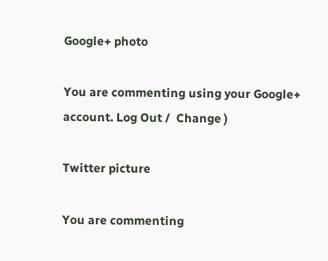Google+ photo

You are commenting using your Google+ account. Log Out /  Change )

Twitter picture

You are commenting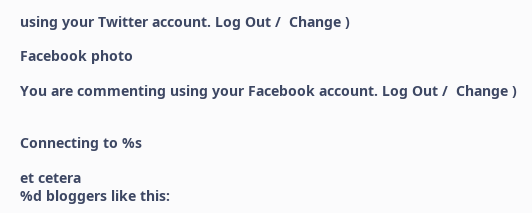using your Twitter account. Log Out /  Change )

Facebook photo

You are commenting using your Facebook account. Log Out /  Change )


Connecting to %s

et cetera
%d bloggers like this: